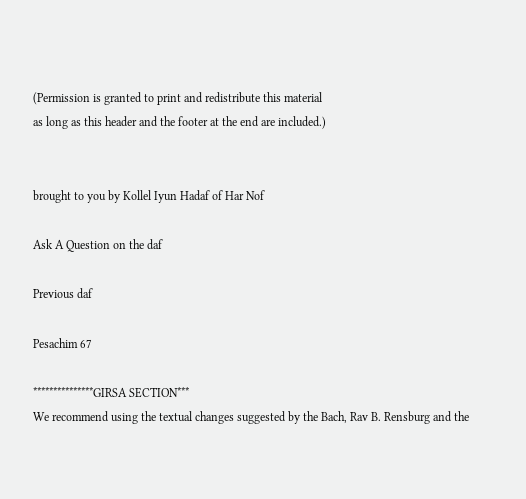(Permission is granted to print and redistribute this material
as long as this header and the footer at the end are included.)


brought to you by Kollel Iyun Hadaf of Har Nof

Ask A Question on the daf

Previous daf

Pesachim 67

***************GIRSA SECTION***
We recommend using the textual changes suggested by the Bach, Rav B. Rensburg and the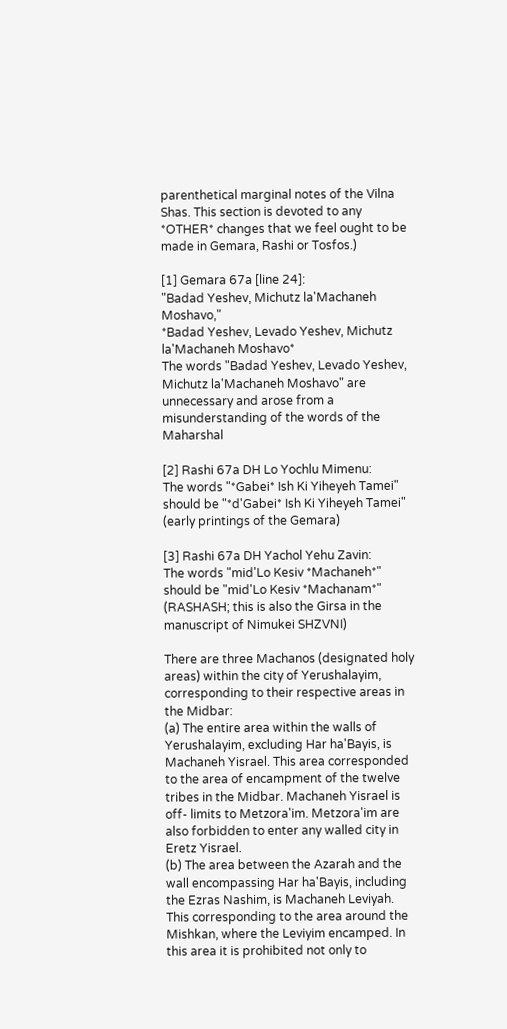parenthetical marginal notes of the Vilna Shas. This section is devoted to any *OTHER* changes that we feel ought to be made in Gemara, Rashi or Tosfos.)

[1] Gemara 67a [line 24]:
"Badad Yeshev, Michutz la'Machaneh Moshavo,"
*Badad Yeshev, Levado Yeshev, Michutz la'Machaneh Moshavo*
The words "Badad Yeshev, Levado Yeshev, Michutz la'Machaneh Moshavo" are
unnecessary and arose from a misunderstanding of the words of the Maharshal

[2] Rashi 67a DH Lo Yochlu Mimenu:
The words "*Gabei* Ish Ki Yiheyeh Tamei"
should be "*d'Gabei* Ish Ki Yiheyeh Tamei" (early printings of the Gemara)

[3] Rashi 67a DH Yachol Yehu Zavin:
The words "mid'Lo Kesiv *Machaneh*"
should be "mid'Lo Kesiv *Machanam*"
(RASHASH; this is also the Girsa in the manuscript of Nimukei SHZVNI)

There are three Machanos (designated holy areas) within the city of Yerushalayim, corresponding to their respective areas in the Midbar:
(a) The entire area within the walls of Yerushalayim, excluding Har ha'Bayis, is Machaneh Yisrael. This area corresponded to the area of encampment of the twelve tribes in the Midbar. Machaneh Yisrael is off- limits to Metzora'im. Metzora'im are also forbidden to enter any walled city in Eretz Yisrael.
(b) The area between the Azarah and the wall encompassing Har ha'Bayis, including the Ezras Nashim, is Machaneh Leviyah. This corresponding to the area around the Mishkan, where the Leviyim encamped. In this area it is prohibited not only to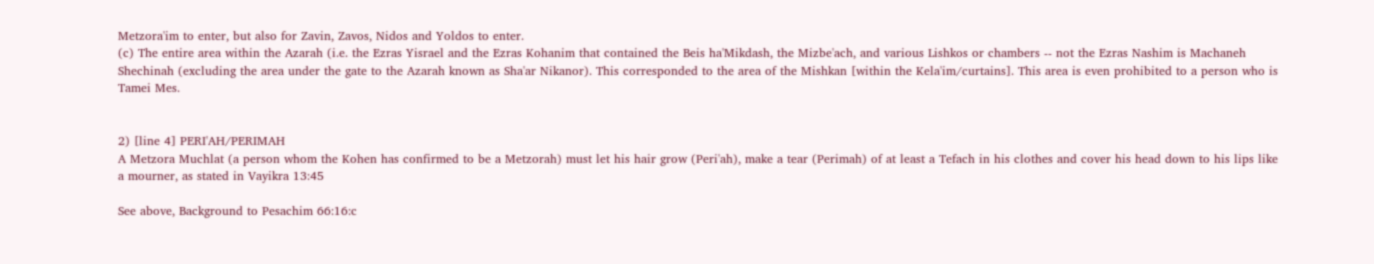Metzora'im to enter, but also for Zavin, Zavos, Nidos and Yoldos to enter.
(c) The entire area within the Azarah (i.e. the Ezras Yisrael and the Ezras Kohanim that contained the Beis ha'Mikdash, the Mizbe'ach, and various Lishkos or chambers -- not the Ezras Nashim is Machaneh Shechinah (excluding the area under the gate to the Azarah known as Sha'ar Nikanor). This corresponded to the area of the Mishkan [within the Kela'im/curtains]. This area is even prohibited to a person who is Tamei Mes.


2) [line 4] PERI'AH/PERIMAH
A Metzora Muchlat (a person whom the Kohen has confirmed to be a Metzorah) must let his hair grow (Peri'ah), make a tear (Perimah) of at least a Tefach in his clothes and cover his head down to his lips like a mourner, as stated in Vayikra 13:45

See above, Background to Pesachim 66:16:c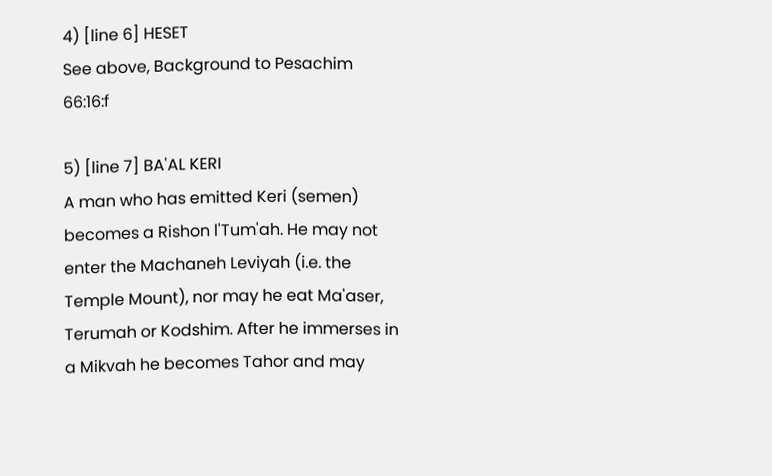4) [line 6] HESET
See above, Background to Pesachim 66:16:f

5) [line 7] BA'AL KERI
A man who has emitted Keri (semen) becomes a Rishon l'Tum'ah. He may not enter the Machaneh Leviyah (i.e. the Temple Mount), nor may he eat Ma'aser, Terumah or Kodshim. After he immerses in a Mikvah he becomes Tahor and may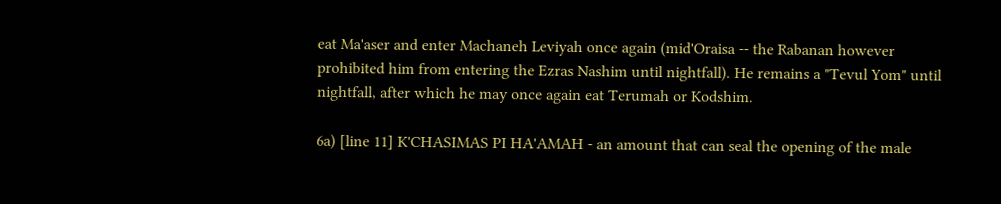eat Ma'aser and enter Machaneh Leviyah once again (mid'Oraisa -- the Rabanan however prohibited him from entering the Ezras Nashim until nightfall). He remains a "Tevul Yom" until nightfall, after which he may once again eat Terumah or Kodshim.

6a) [line 11] K'CHASIMAS PI HA'AMAH - an amount that can seal the opening of the male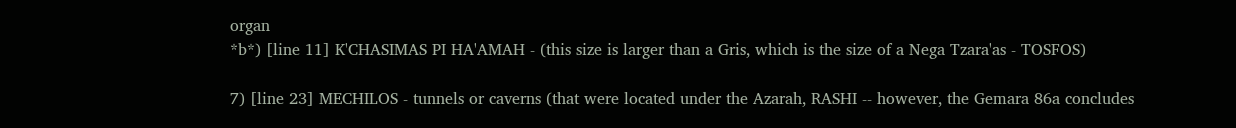organ
*b*) [line 11] K'CHASIMAS PI HA'AMAH - (this size is larger than a Gris, which is the size of a Nega Tzara'as - TOSFOS)

7) [line 23] MECHILOS - tunnels or caverns (that were located under the Azarah, RASHI -- however, the Gemara 86a concludes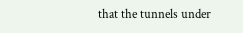that the tunnels under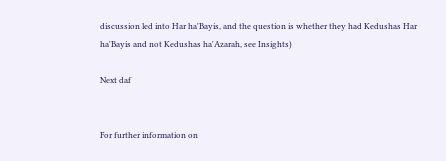discussion led into Har ha'Bayis, and the question is whether they had Kedushas Har ha'Bayis and not Kedushas ha'Azarah, see Insights)

Next daf


For further information on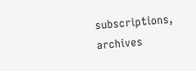subscriptions, archives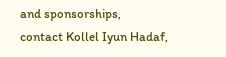and sponsorships,
contact Kollel Iyun Hadaf,